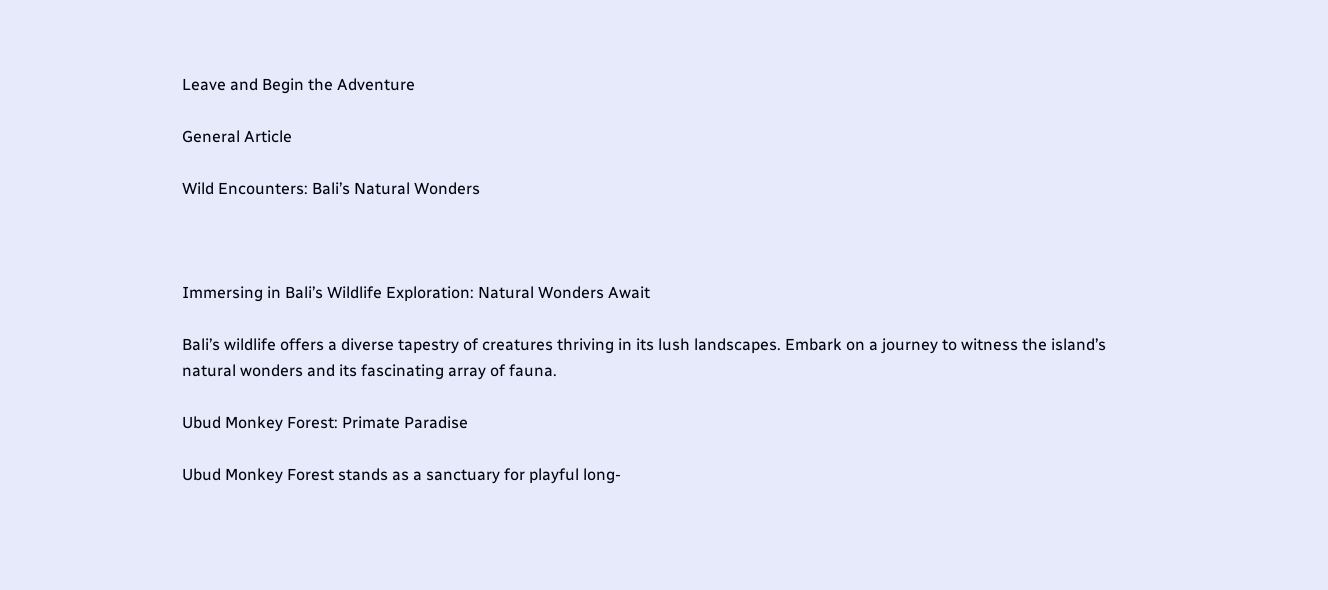Leave and Begin the Adventure

General Article

Wild Encounters: Bali’s Natural Wonders



Immersing in Bali’s Wildlife Exploration: Natural Wonders Await

Bali’s wildlife offers a diverse tapestry of creatures thriving in its lush landscapes. Embark on a journey to witness the island’s natural wonders and its fascinating array of fauna.

Ubud Monkey Forest: Primate Paradise

Ubud Monkey Forest stands as a sanctuary for playful long-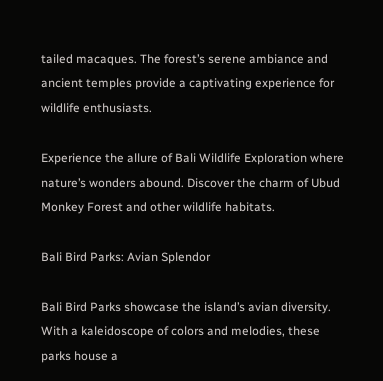tailed macaques. The forest’s serene ambiance and ancient temples provide a captivating experience for wildlife enthusiasts.

Experience the allure of Bali Wildlife Exploration where nature’s wonders abound. Discover the charm of Ubud Monkey Forest and other wildlife habitats.

Bali Bird Parks: Avian Splendor

Bali Bird Parks showcase the island’s avian diversity. With a kaleidoscope of colors and melodies, these parks house a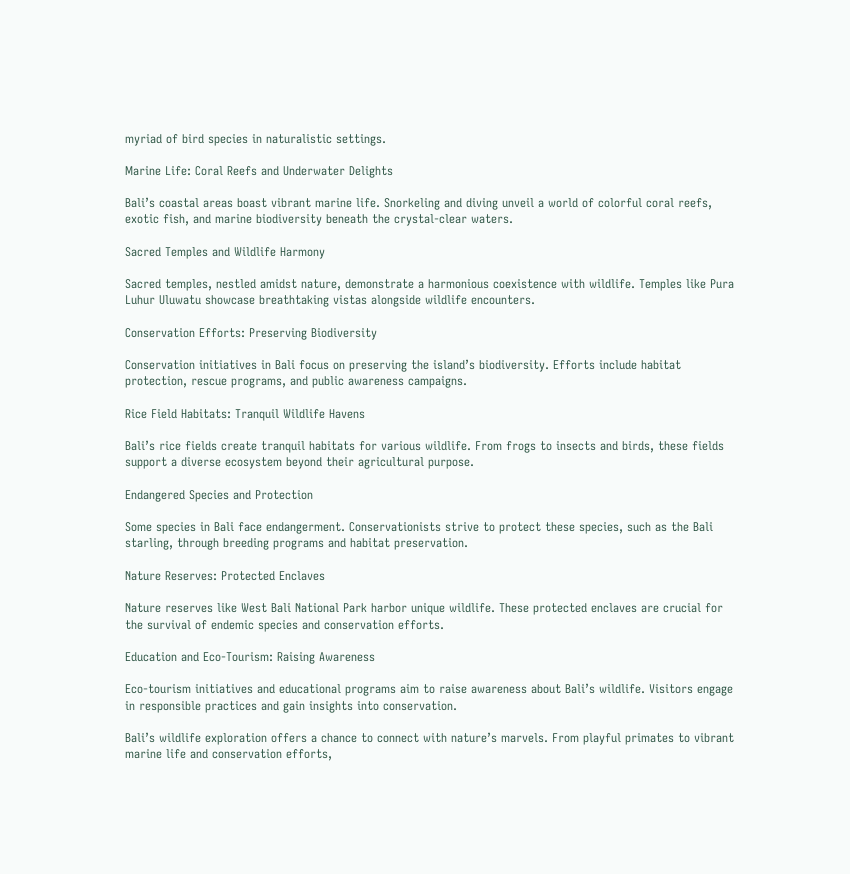myriad of bird species in naturalistic settings.

Marine Life: Coral Reefs and Underwater Delights

Bali’s coastal areas boast vibrant marine life. Snorkeling and diving unveil a world of colorful coral reefs, exotic fish, and marine biodiversity beneath the crystal-clear waters.

Sacred Temples and Wildlife Harmony

Sacred temples, nestled amidst nature, demonstrate a harmonious coexistence with wildlife. Temples like Pura Luhur Uluwatu showcase breathtaking vistas alongside wildlife encounters.

Conservation Efforts: Preserving Biodiversity

Conservation initiatives in Bali focus on preserving the island’s biodiversity. Efforts include habitat protection, rescue programs, and public awareness campaigns.

Rice Field Habitats: Tranquil Wildlife Havens

Bali’s rice fields create tranquil habitats for various wildlife. From frogs to insects and birds, these fields support a diverse ecosystem beyond their agricultural purpose.

Endangered Species and Protection

Some species in Bali face endangerment. Conservationists strive to protect these species, such as the Bali starling, through breeding programs and habitat preservation.

Nature Reserves: Protected Enclaves

Nature reserves like West Bali National Park harbor unique wildlife. These protected enclaves are crucial for the survival of endemic species and conservation efforts.

Education and Eco-Tourism: Raising Awareness

Eco-tourism initiatives and educational programs aim to raise awareness about Bali’s wildlife. Visitors engage in responsible practices and gain insights into conservation.

Bali’s wildlife exploration offers a chance to connect with nature’s marvels. From playful primates to vibrant marine life and conservation efforts,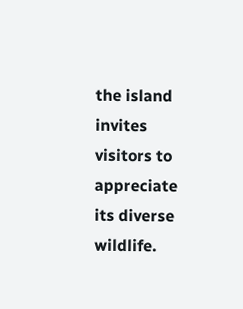the island invites visitors to appreciate its diverse wildlife.